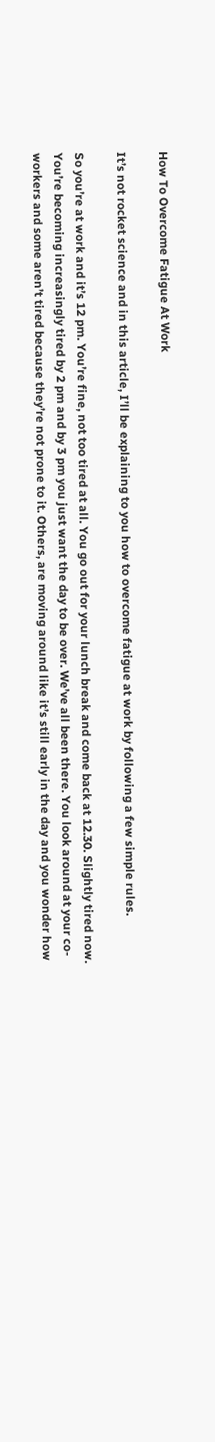How To Overcome Fatigue At Work

It’s not rocket science and in this article, I’ll be explaining to you how to overcome fatigue at work by following a few simple rules.

So you’re at work and it’s 12 pm. You’re fine, not too tired at all. You go out for your lunch break and come back at 12.30. Slightly tired now. You’re becoming increasingly tired by 2 pm and by 3 pm you just want the day to be over. We’ve all been there. You look around at your co-workers and some aren’t tired because they’re not prone to it. Others, are moving around like it’s still early in the day and you wonder how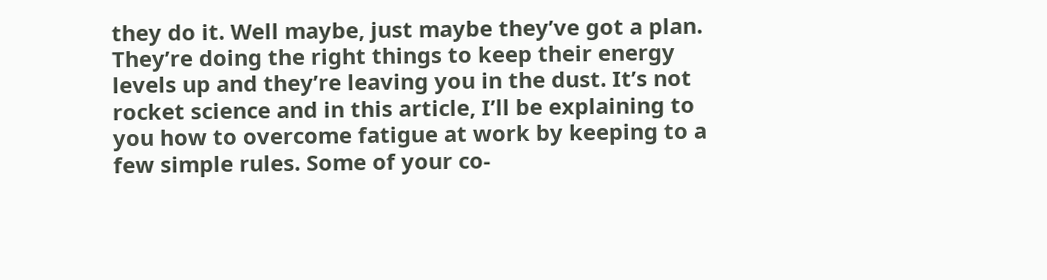they do it. Well maybe, just maybe they’ve got a plan. They’re doing the right things to keep their energy levels up and they’re leaving you in the dust. It’s not rocket science and in this article, I’ll be explaining to you how to overcome fatigue at work by keeping to a few simple rules. Some of your co-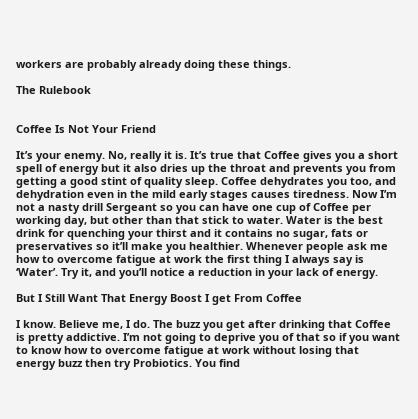workers are probably already doing these things.

The Rulebook


Coffee Is Not Your Friend

It’s your enemy. No, really it is. It’s true that Coffee gives you a short spell of energy but it also dries up the throat and prevents you from getting a good stint of quality sleep. Coffee dehydrates you too, and dehydration even in the mild early stages causes tiredness. Now I’m not a nasty drill Sergeant so you can have one cup of Coffee per working day, but other than that stick to water. Water is the best drink for quenching your thirst and it contains no sugar, fats or preservatives so it’ll make you healthier. Whenever people ask me how to overcome fatigue at work the first thing I always say is ‘Water’. Try it, and you’ll notice a reduction in your lack of energy.

But I Still Want That Energy Boost I get From Coffee

I know. Believe me, I do. The buzz you get after drinking that Coffee is pretty addictive. I’m not going to deprive you of that so if you want to know how to overcome fatigue at work without losing that energy buzz then try Probiotics. You find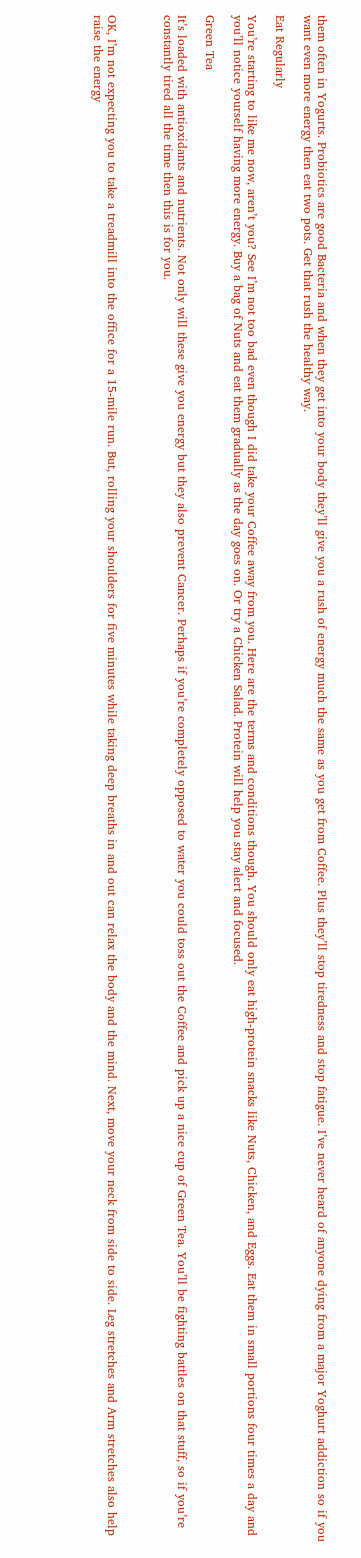them often in Yogurts. Probiotics are good Bacteria and when they get into your body they’ll give you a rush of energy much the same as you get from Coffee. Plus they’ll stop tiredness and stop fatigue. I’ve never heard of anyone dying from a major Yoghurt addiction so if you want even more energy then eat two pots. Get that rush the healthy way.

Eat Regularly

You’re starting to like me now, aren’t you? See I’m not too bad even though I did take your Coffee away from you. Here are the terms and conditions though. You should only eat high-protein snacks like Nuts, Chicken, and Eggs. Eat them in small portions four times a day and you’ll notice yourself having more energy. Buy a bag of Nuts and eat them gradually as the day goes on. Or try a Chicken Salad. Protein will help you stay alert and focused.

Green Tea

It’s loaded with antioxidants and nutrients. Not only will these give you energy but they also prevent Cancer. Perhaps if you’re completely opposed to water you could toss out the Coffee and pick up a nice cup of Green Tea. You’ll be fighting battles on that stuff, so if you’re constantly tired all the time then this is for you.



OK, I’m not expecting you to take a treadmill into the office for a 15-mile run. But, rolling your shoulders for five minutes while taking deep breaths in and out can relax the body and the mind. Next, move your neck from side to side. Leg stretches and Arm stretches also help raise the energy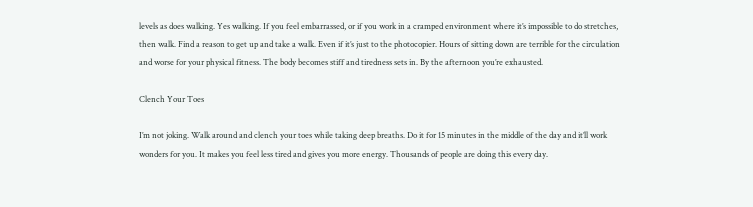levels as does walking. Yes walking. If you feel embarrassed, or if you work in a cramped environment where it’s impossible to do stretches, then walk. Find a reason to get up and take a walk. Even if it’s just to the photocopier. Hours of sitting down are terrible for the circulation and worse for your physical fitness. The body becomes stiff and tiredness sets in. By the afternoon you’re exhausted.

Clench Your Toes

I’m not joking. Walk around and clench your toes while taking deep breaths. Do it for 15 minutes in the middle of the day and it’ll work wonders for you. It makes you feel less tired and gives you more energy. Thousands of people are doing this every day.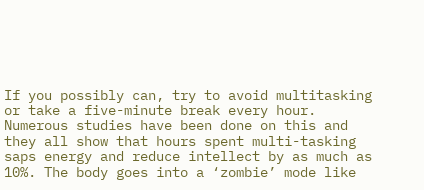If you possibly can, try to avoid multitasking or take a five-minute break every hour. Numerous studies have been done on this and they all show that hours spent multi-tasking saps energy and reduce intellect by as much as 10%. The body goes into a ‘zombie’ mode like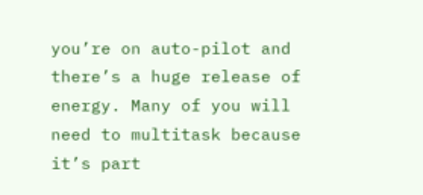you’re on auto-pilot and there’s a huge release of energy. Many of you will need to multitask because it’s part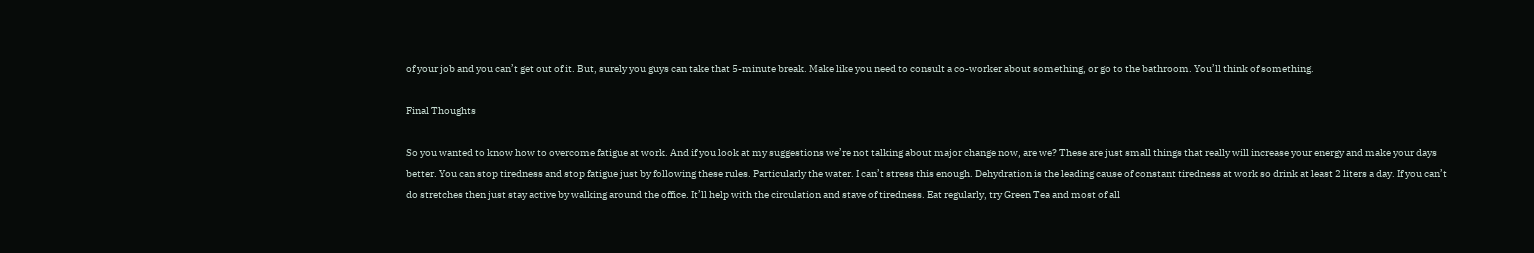of your job and you can’t get out of it. But, surely you guys can take that 5-minute break. Make like you need to consult a co-worker about something, or go to the bathroom. You’ll think of something.

Final Thoughts

So you wanted to know how to overcome fatigue at work. And if you look at my suggestions we’re not talking about major change now, are we? These are just small things that really will increase your energy and make your days better. You can stop tiredness and stop fatigue just by following these rules. Particularly the water. I can’t stress this enough. Dehydration is the leading cause of constant tiredness at work so drink at least 2 liters a day. If you can’t do stretches then just stay active by walking around the office. It’ll help with the circulation and stave of tiredness. Eat regularly, try Green Tea and most of all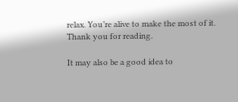relax. You’re alive to make the most of it. Thank you for reading.

It may also be a good idea to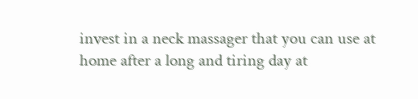invest in a neck massager that you can use at home after a long and tiring day at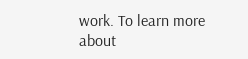work. To learn more about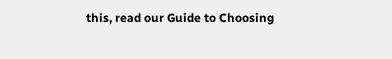this, read our Guide to Choosing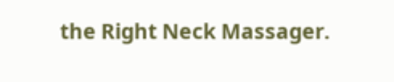the Right Neck Massager.